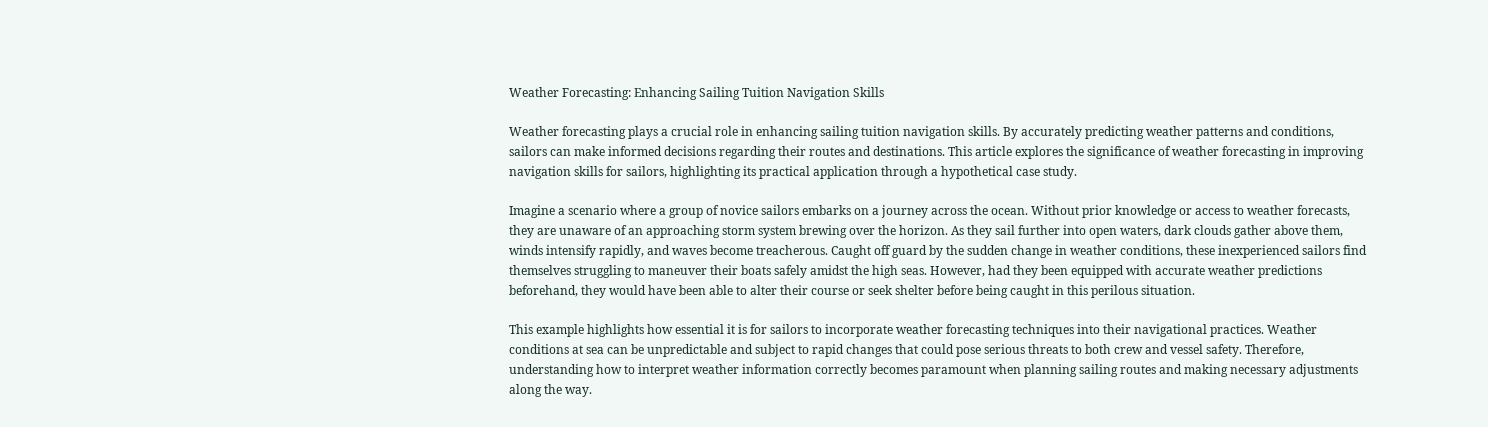Weather Forecasting: Enhancing Sailing Tuition Navigation Skills

Weather forecasting plays a crucial role in enhancing sailing tuition navigation skills. By accurately predicting weather patterns and conditions, sailors can make informed decisions regarding their routes and destinations. This article explores the significance of weather forecasting in improving navigation skills for sailors, highlighting its practical application through a hypothetical case study.

Imagine a scenario where a group of novice sailors embarks on a journey across the ocean. Without prior knowledge or access to weather forecasts, they are unaware of an approaching storm system brewing over the horizon. As they sail further into open waters, dark clouds gather above them, winds intensify rapidly, and waves become treacherous. Caught off guard by the sudden change in weather conditions, these inexperienced sailors find themselves struggling to maneuver their boats safely amidst the high seas. However, had they been equipped with accurate weather predictions beforehand, they would have been able to alter their course or seek shelter before being caught in this perilous situation.

This example highlights how essential it is for sailors to incorporate weather forecasting techniques into their navigational practices. Weather conditions at sea can be unpredictable and subject to rapid changes that could pose serious threats to both crew and vessel safety. Therefore, understanding how to interpret weather information correctly becomes paramount when planning sailing routes and making necessary adjustments along the way.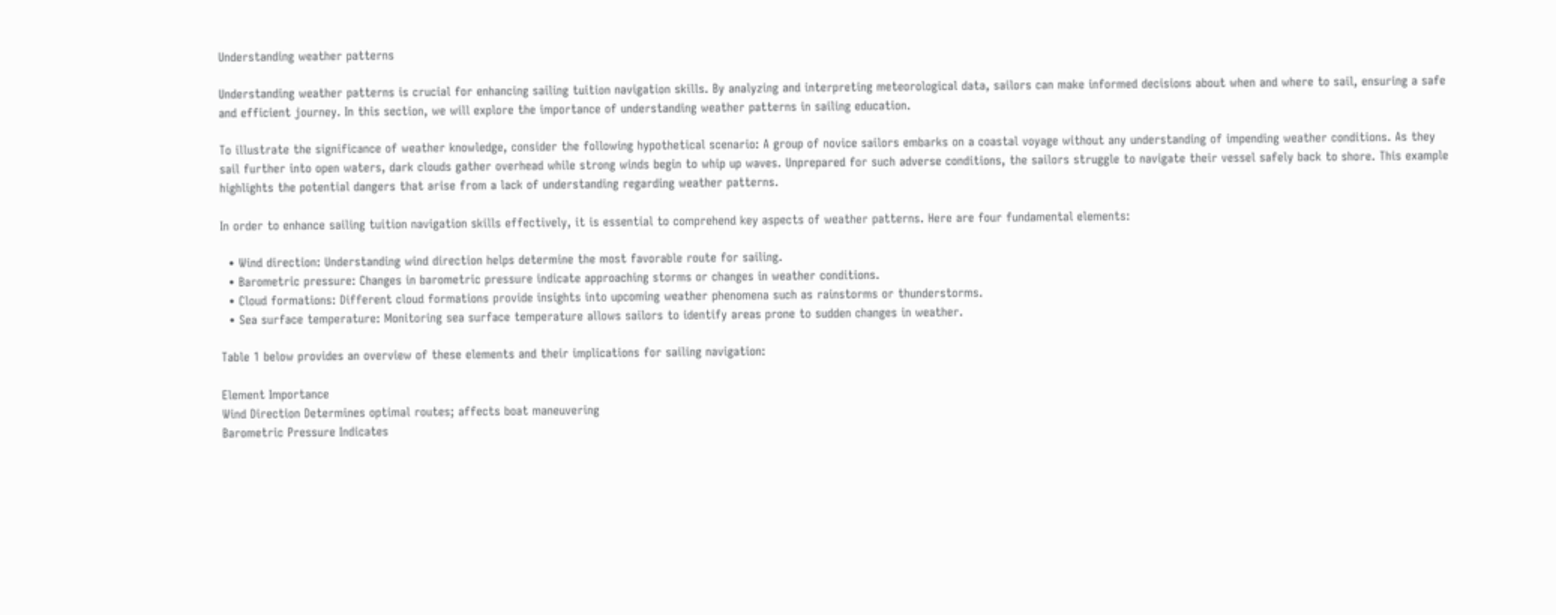Understanding weather patterns

Understanding weather patterns is crucial for enhancing sailing tuition navigation skills. By analyzing and interpreting meteorological data, sailors can make informed decisions about when and where to sail, ensuring a safe and efficient journey. In this section, we will explore the importance of understanding weather patterns in sailing education.

To illustrate the significance of weather knowledge, consider the following hypothetical scenario: A group of novice sailors embarks on a coastal voyage without any understanding of impending weather conditions. As they sail further into open waters, dark clouds gather overhead while strong winds begin to whip up waves. Unprepared for such adverse conditions, the sailors struggle to navigate their vessel safely back to shore. This example highlights the potential dangers that arise from a lack of understanding regarding weather patterns.

In order to enhance sailing tuition navigation skills effectively, it is essential to comprehend key aspects of weather patterns. Here are four fundamental elements:

  • Wind direction: Understanding wind direction helps determine the most favorable route for sailing.
  • Barometric pressure: Changes in barometric pressure indicate approaching storms or changes in weather conditions.
  • Cloud formations: Different cloud formations provide insights into upcoming weather phenomena such as rainstorms or thunderstorms.
  • Sea surface temperature: Monitoring sea surface temperature allows sailors to identify areas prone to sudden changes in weather.

Table 1 below provides an overview of these elements and their implications for sailing navigation:

Element Importance
Wind Direction Determines optimal routes; affects boat maneuvering
Barometric Pressure Indicates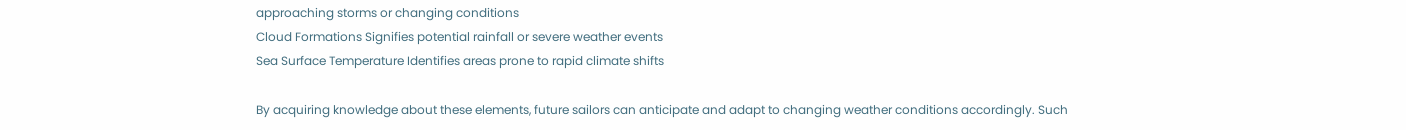approaching storms or changing conditions
Cloud Formations Signifies potential rainfall or severe weather events
Sea Surface Temperature Identifies areas prone to rapid climate shifts

By acquiring knowledge about these elements, future sailors can anticipate and adapt to changing weather conditions accordingly. Such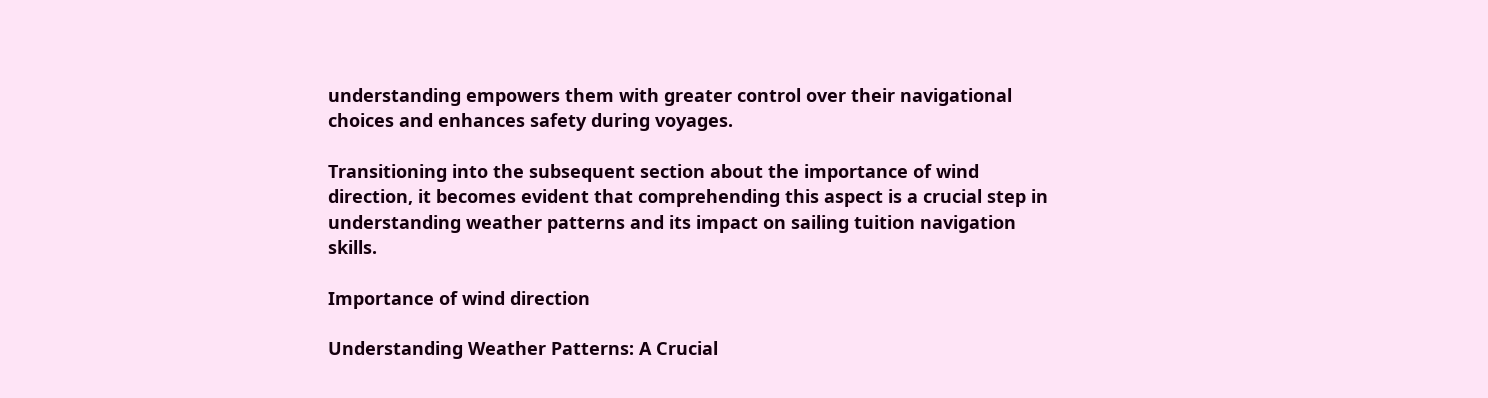understanding empowers them with greater control over their navigational choices and enhances safety during voyages.

Transitioning into the subsequent section about the importance of wind direction, it becomes evident that comprehending this aspect is a crucial step in understanding weather patterns and its impact on sailing tuition navigation skills.

Importance of wind direction

Understanding Weather Patterns: A Crucial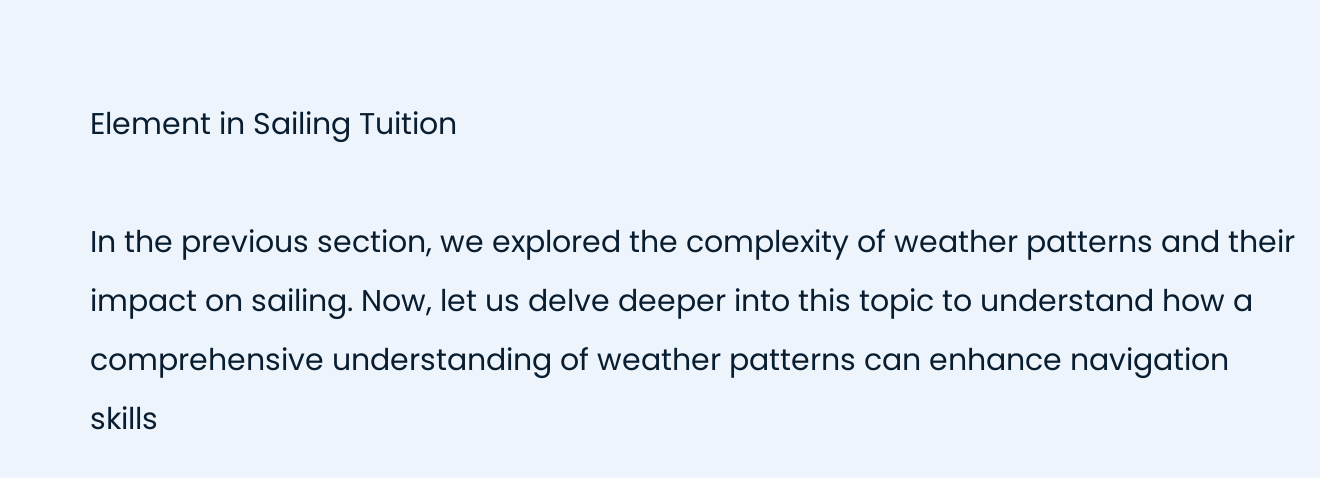Element in Sailing Tuition

In the previous section, we explored the complexity of weather patterns and their impact on sailing. Now, let us delve deeper into this topic to understand how a comprehensive understanding of weather patterns can enhance navigation skills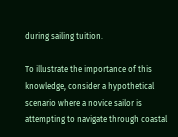during sailing tuition.

To illustrate the importance of this knowledge, consider a hypothetical scenario where a novice sailor is attempting to navigate through coastal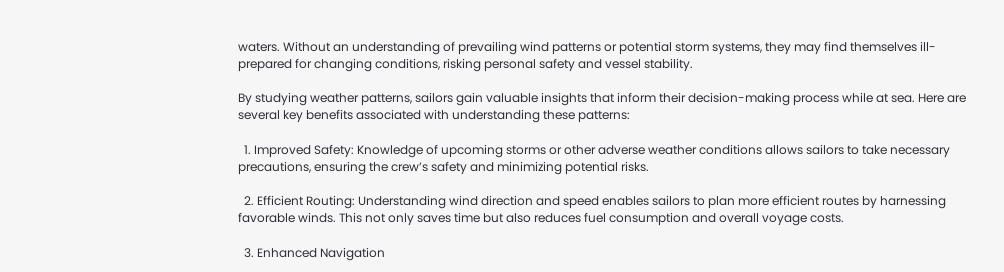waters. Without an understanding of prevailing wind patterns or potential storm systems, they may find themselves ill-prepared for changing conditions, risking personal safety and vessel stability.

By studying weather patterns, sailors gain valuable insights that inform their decision-making process while at sea. Here are several key benefits associated with understanding these patterns:

  1. Improved Safety: Knowledge of upcoming storms or other adverse weather conditions allows sailors to take necessary precautions, ensuring the crew’s safety and minimizing potential risks.

  2. Efficient Routing: Understanding wind direction and speed enables sailors to plan more efficient routes by harnessing favorable winds. This not only saves time but also reduces fuel consumption and overall voyage costs.

  3. Enhanced Navigation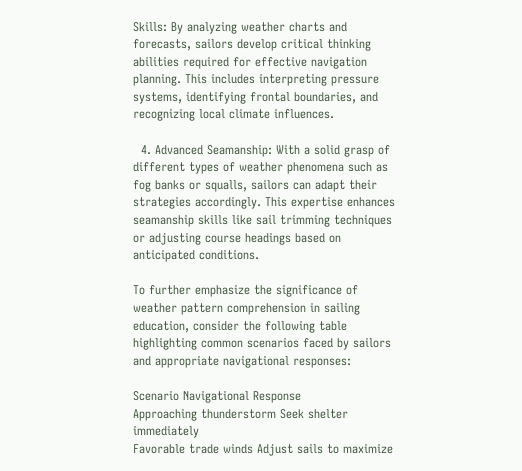Skills: By analyzing weather charts and forecasts, sailors develop critical thinking abilities required for effective navigation planning. This includes interpreting pressure systems, identifying frontal boundaries, and recognizing local climate influences.

  4. Advanced Seamanship: With a solid grasp of different types of weather phenomena such as fog banks or squalls, sailors can adapt their strategies accordingly. This expertise enhances seamanship skills like sail trimming techniques or adjusting course headings based on anticipated conditions.

To further emphasize the significance of weather pattern comprehension in sailing education, consider the following table highlighting common scenarios faced by sailors and appropriate navigational responses:

Scenario Navigational Response
Approaching thunderstorm Seek shelter immediately
Favorable trade winds Adjust sails to maximize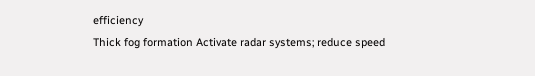efficiency
Thick fog formation Activate radar systems; reduce speed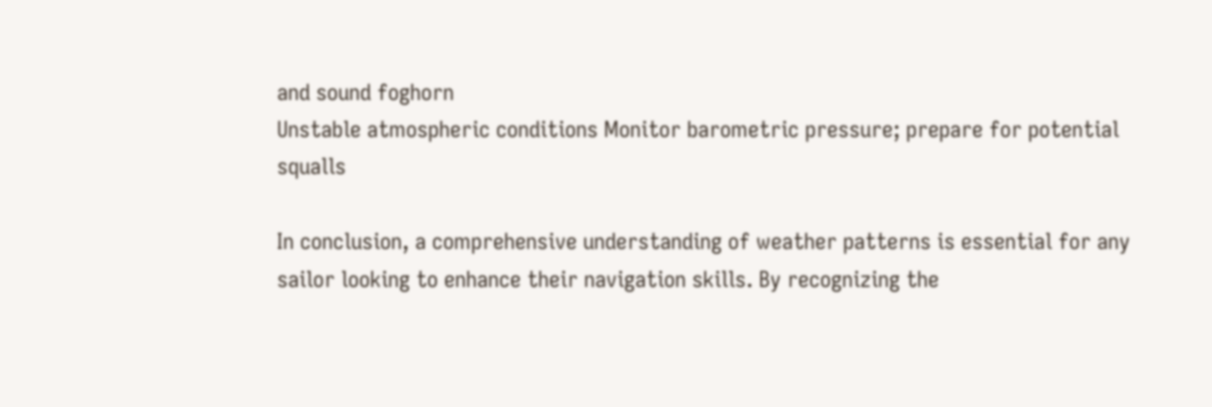and sound foghorn
Unstable atmospheric conditions Monitor barometric pressure; prepare for potential squalls

In conclusion, a comprehensive understanding of weather patterns is essential for any sailor looking to enhance their navigation skills. By recognizing the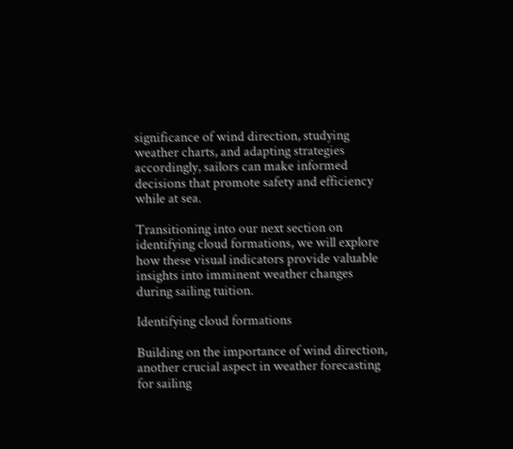significance of wind direction, studying weather charts, and adapting strategies accordingly, sailors can make informed decisions that promote safety and efficiency while at sea.

Transitioning into our next section on identifying cloud formations, we will explore how these visual indicators provide valuable insights into imminent weather changes during sailing tuition.

Identifying cloud formations

Building on the importance of wind direction, another crucial aspect in weather forecasting for sailing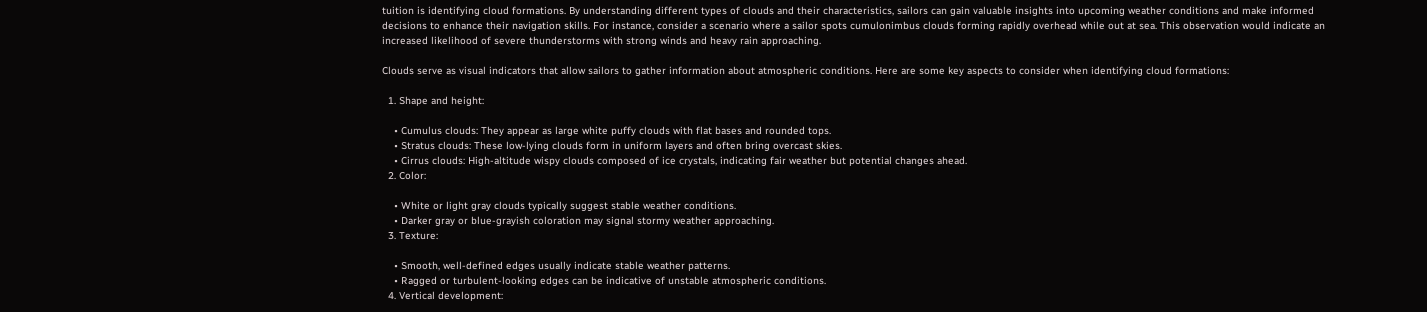tuition is identifying cloud formations. By understanding different types of clouds and their characteristics, sailors can gain valuable insights into upcoming weather conditions and make informed decisions to enhance their navigation skills. For instance, consider a scenario where a sailor spots cumulonimbus clouds forming rapidly overhead while out at sea. This observation would indicate an increased likelihood of severe thunderstorms with strong winds and heavy rain approaching.

Clouds serve as visual indicators that allow sailors to gather information about atmospheric conditions. Here are some key aspects to consider when identifying cloud formations:

  1. Shape and height:

    • Cumulus clouds: They appear as large white puffy clouds with flat bases and rounded tops.
    • Stratus clouds: These low-lying clouds form in uniform layers and often bring overcast skies.
    • Cirrus clouds: High-altitude wispy clouds composed of ice crystals, indicating fair weather but potential changes ahead.
  2. Color:

    • White or light gray clouds typically suggest stable weather conditions.
    • Darker gray or blue-grayish coloration may signal stormy weather approaching.
  3. Texture:

    • Smooth, well-defined edges usually indicate stable weather patterns.
    • Ragged or turbulent-looking edges can be indicative of unstable atmospheric conditions.
  4. Vertical development: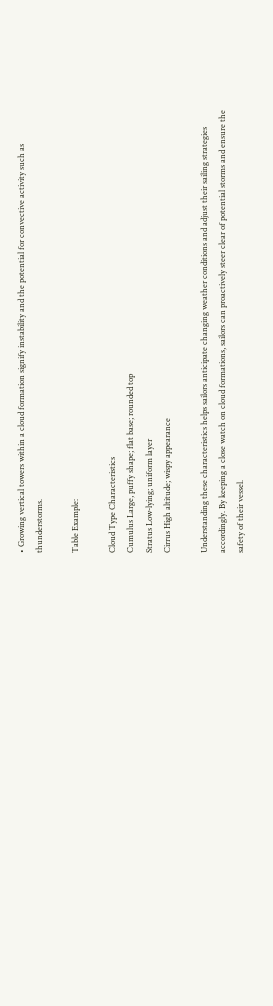• Growing vertical towers within a cloud formation signify instability and the potential for convective activity such as thunderstorms.

Table Example:

Cloud Type Characteristics
Cumulus Large, puffy shape; flat base; rounded top
Stratus Low-lying; uniform layer
Cirrus High altitude; wispy appearance

Understanding these characteristics helps sailors anticipate changing weather conditions and adjust their sailing strategies accordingly. By keeping a close watch on cloud formations, sailors can proactively steer clear of potential storms and ensure the safety of their vessel.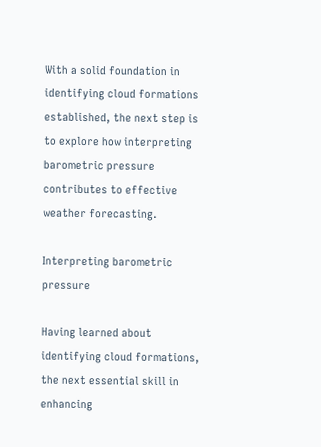With a solid foundation in identifying cloud formations established, the next step is to explore how interpreting barometric pressure contributes to effective weather forecasting.

Interpreting barometric pressure

Having learned about identifying cloud formations, the next essential skill in enhancing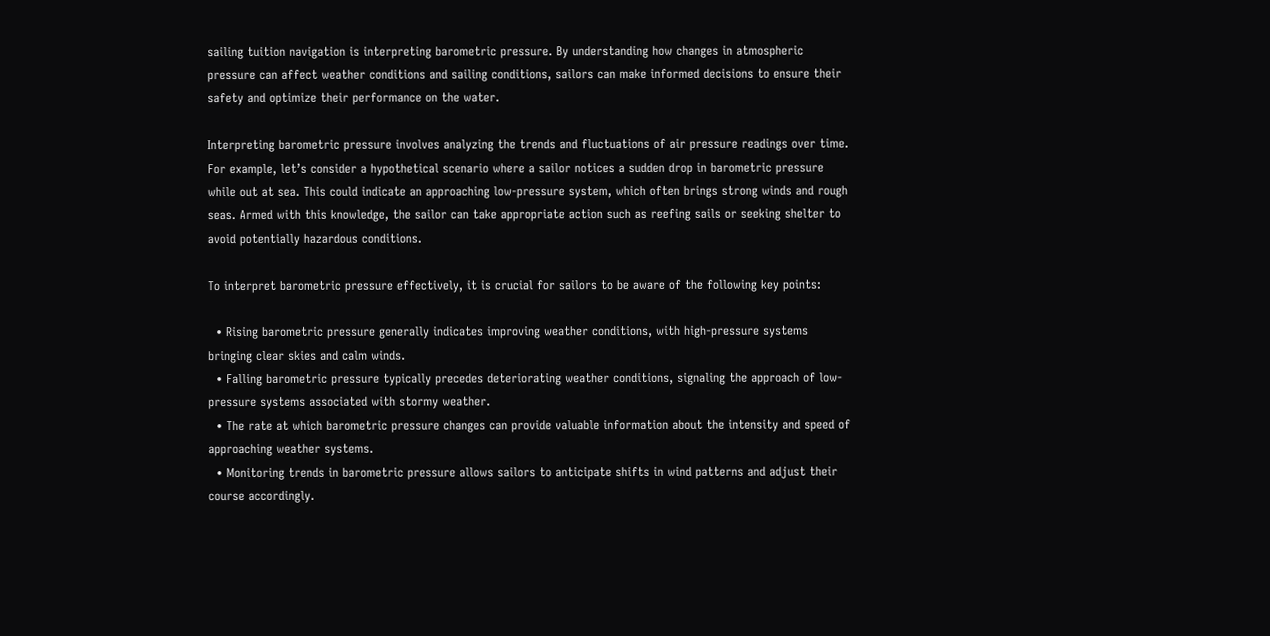sailing tuition navigation is interpreting barometric pressure. By understanding how changes in atmospheric pressure can affect weather conditions and sailing conditions, sailors can make informed decisions to ensure their safety and optimize their performance on the water.

Interpreting barometric pressure involves analyzing the trends and fluctuations of air pressure readings over time. For example, let’s consider a hypothetical scenario where a sailor notices a sudden drop in barometric pressure while out at sea. This could indicate an approaching low-pressure system, which often brings strong winds and rough seas. Armed with this knowledge, the sailor can take appropriate action such as reefing sails or seeking shelter to avoid potentially hazardous conditions.

To interpret barometric pressure effectively, it is crucial for sailors to be aware of the following key points:

  • Rising barometric pressure generally indicates improving weather conditions, with high-pressure systems bringing clear skies and calm winds.
  • Falling barometric pressure typically precedes deteriorating weather conditions, signaling the approach of low-pressure systems associated with stormy weather.
  • The rate at which barometric pressure changes can provide valuable information about the intensity and speed of approaching weather systems.
  • Monitoring trends in barometric pressure allows sailors to anticipate shifts in wind patterns and adjust their course accordingly.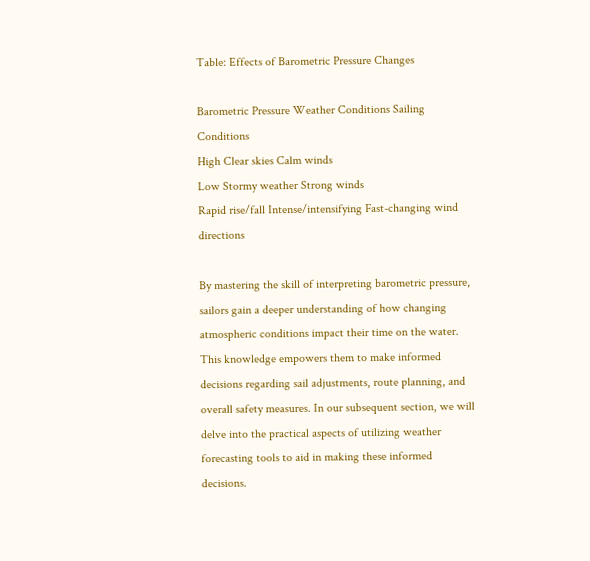Table: Effects of Barometric Pressure Changes

Barometric Pressure Weather Conditions Sailing Conditions
High Clear skies Calm winds
Low Stormy weather Strong winds
Rapid rise/fall Intense/intensifying Fast-changing wind directions

By mastering the skill of interpreting barometric pressure, sailors gain a deeper understanding of how changing atmospheric conditions impact their time on the water. This knowledge empowers them to make informed decisions regarding sail adjustments, route planning, and overall safety measures. In our subsequent section, we will delve into the practical aspects of utilizing weather forecasting tools to aid in making these informed decisions.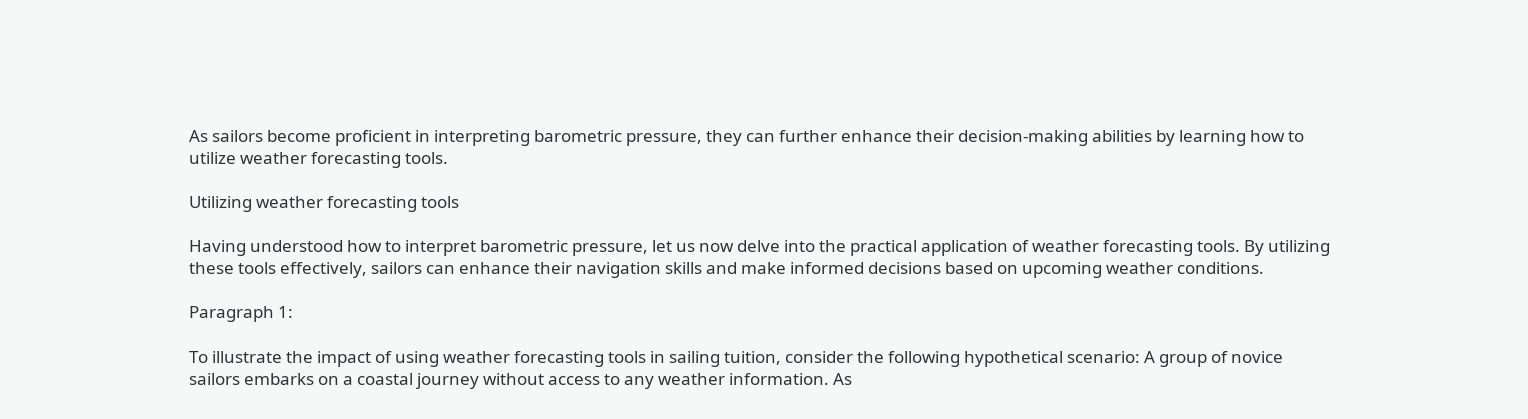As sailors become proficient in interpreting barometric pressure, they can further enhance their decision-making abilities by learning how to utilize weather forecasting tools.

Utilizing weather forecasting tools

Having understood how to interpret barometric pressure, let us now delve into the practical application of weather forecasting tools. By utilizing these tools effectively, sailors can enhance their navigation skills and make informed decisions based on upcoming weather conditions.

Paragraph 1:

To illustrate the impact of using weather forecasting tools in sailing tuition, consider the following hypothetical scenario: A group of novice sailors embarks on a coastal journey without access to any weather information. As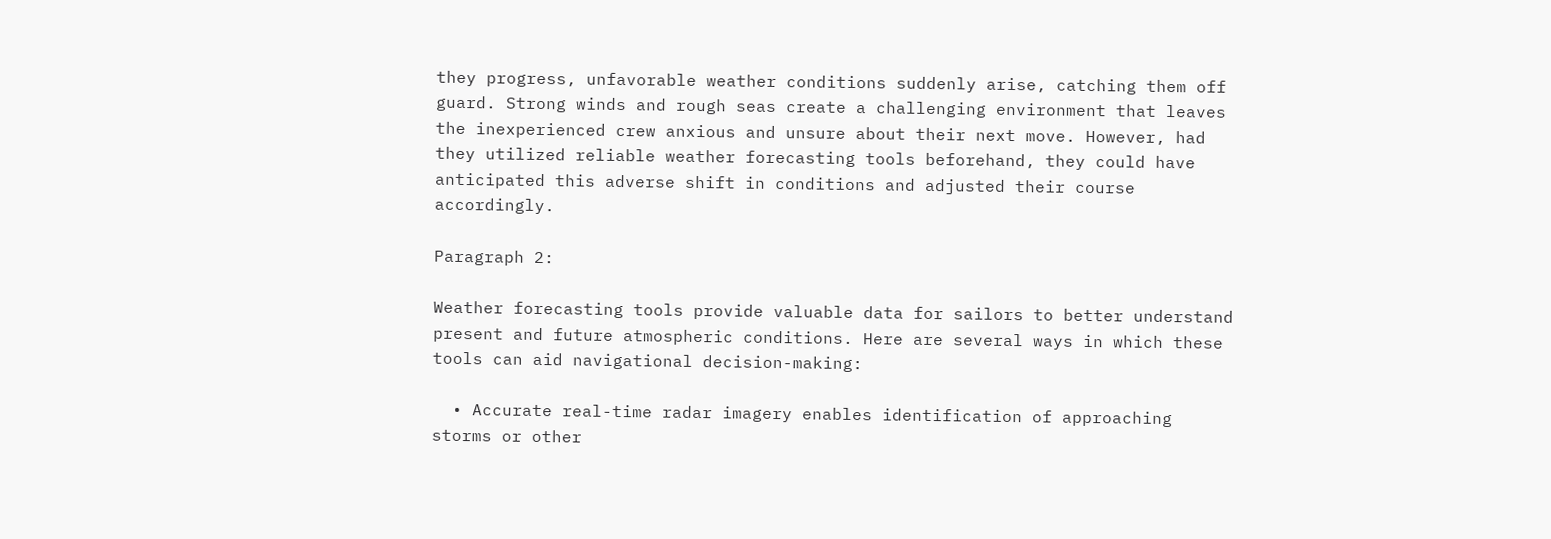they progress, unfavorable weather conditions suddenly arise, catching them off guard. Strong winds and rough seas create a challenging environment that leaves the inexperienced crew anxious and unsure about their next move. However, had they utilized reliable weather forecasting tools beforehand, they could have anticipated this adverse shift in conditions and adjusted their course accordingly.

Paragraph 2:

Weather forecasting tools provide valuable data for sailors to better understand present and future atmospheric conditions. Here are several ways in which these tools can aid navigational decision-making:

  • Accurate real-time radar imagery enables identification of approaching storms or other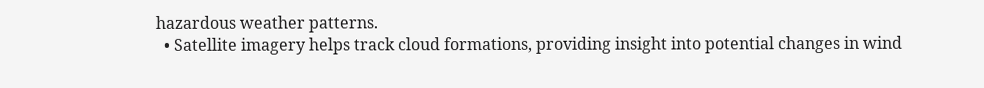hazardous weather patterns.
  • Satellite imagery helps track cloud formations, providing insight into potential changes in wind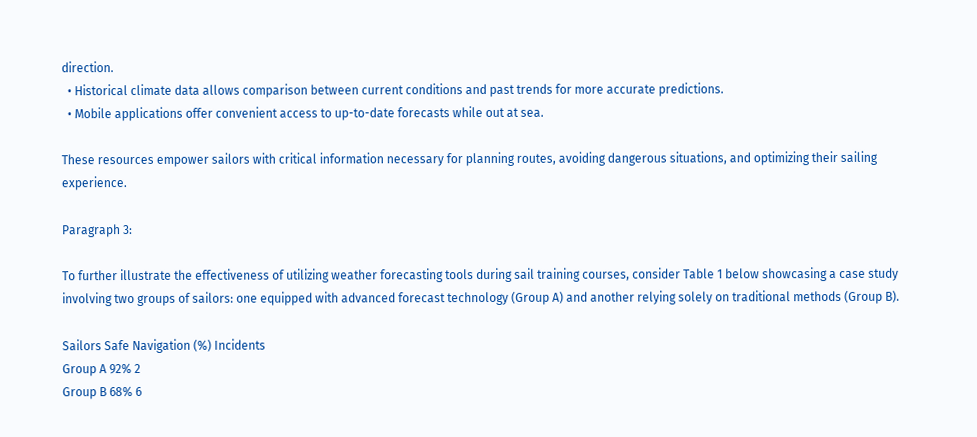direction.
  • Historical climate data allows comparison between current conditions and past trends for more accurate predictions.
  • Mobile applications offer convenient access to up-to-date forecasts while out at sea.

These resources empower sailors with critical information necessary for planning routes, avoiding dangerous situations, and optimizing their sailing experience.

Paragraph 3:

To further illustrate the effectiveness of utilizing weather forecasting tools during sail training courses, consider Table 1 below showcasing a case study involving two groups of sailors: one equipped with advanced forecast technology (Group A) and another relying solely on traditional methods (Group B).

Sailors Safe Navigation (%) Incidents
Group A 92% 2
Group B 68% 6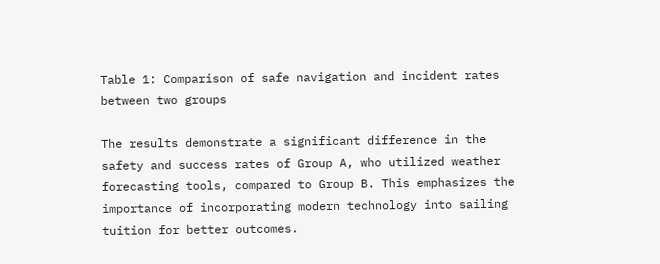Table 1: Comparison of safe navigation and incident rates between two groups

The results demonstrate a significant difference in the safety and success rates of Group A, who utilized weather forecasting tools, compared to Group B. This emphasizes the importance of incorporating modern technology into sailing tuition for better outcomes.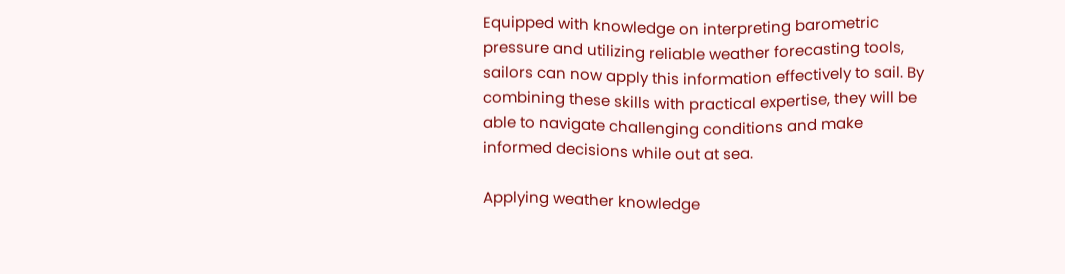Equipped with knowledge on interpreting barometric pressure and utilizing reliable weather forecasting tools, sailors can now apply this information effectively to sail. By combining these skills with practical expertise, they will be able to navigate challenging conditions and make informed decisions while out at sea.

Applying weather knowledge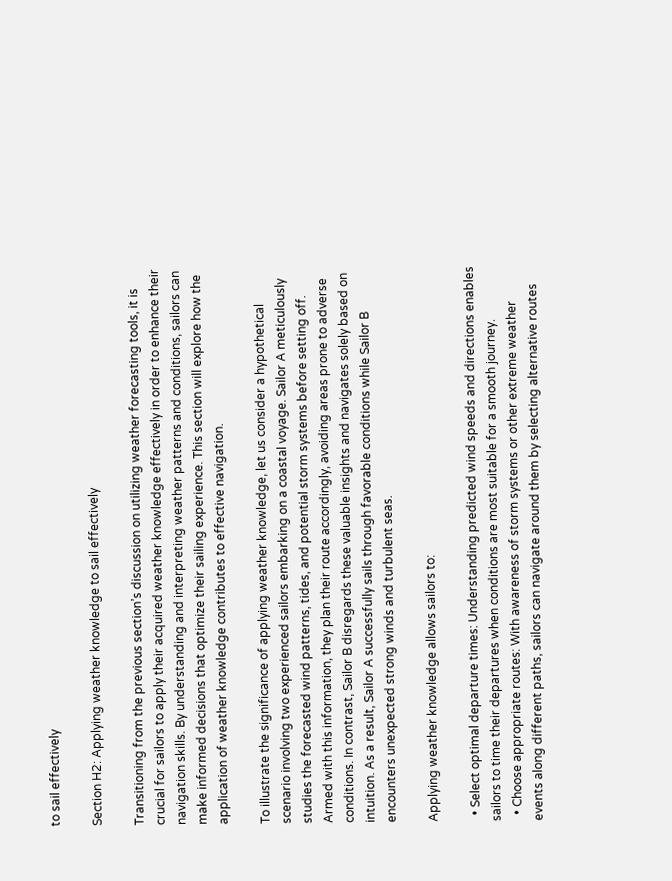to sail effectively

Section H2: Applying weather knowledge to sail effectively

Transitioning from the previous section’s discussion on utilizing weather forecasting tools, it is crucial for sailors to apply their acquired weather knowledge effectively in order to enhance their navigation skills. By understanding and interpreting weather patterns and conditions, sailors can make informed decisions that optimize their sailing experience. This section will explore how the application of weather knowledge contributes to effective navigation.

To illustrate the significance of applying weather knowledge, let us consider a hypothetical scenario involving two experienced sailors embarking on a coastal voyage. Sailor A meticulously studies the forecasted wind patterns, tides, and potential storm systems before setting off. Armed with this information, they plan their route accordingly, avoiding areas prone to adverse conditions. In contrast, Sailor B disregards these valuable insights and navigates solely based on intuition. As a result, Sailor A successfully sails through favorable conditions while Sailor B encounters unexpected strong winds and turbulent seas.

Applying weather knowledge allows sailors to:

  • Select optimal departure times: Understanding predicted wind speeds and directions enables sailors to time their departures when conditions are most suitable for a smooth journey.
  • Choose appropriate routes: With awareness of storm systems or other extreme weather events along different paths, sailors can navigate around them by selecting alternative routes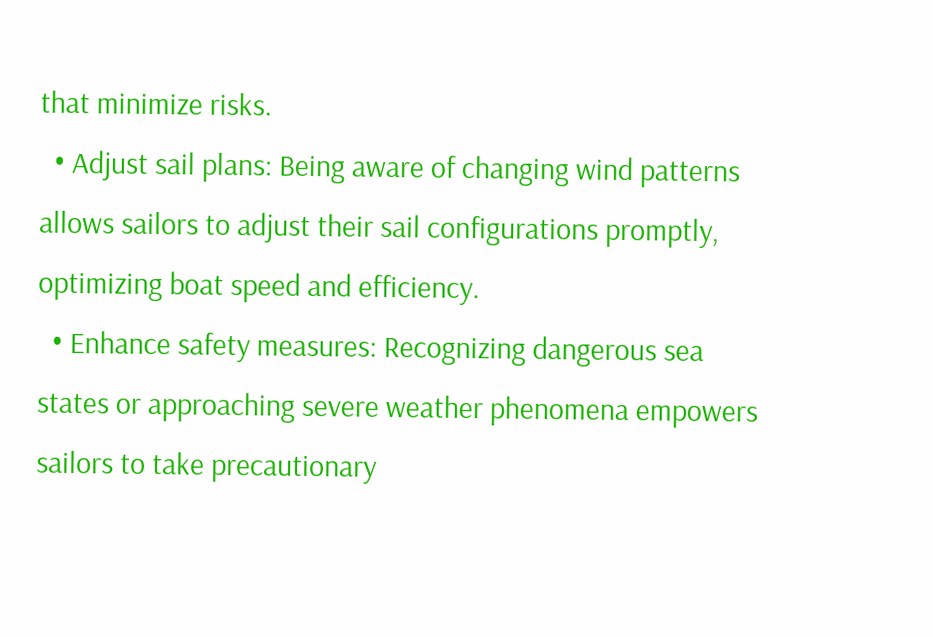that minimize risks.
  • Adjust sail plans: Being aware of changing wind patterns allows sailors to adjust their sail configurations promptly, optimizing boat speed and efficiency.
  • Enhance safety measures: Recognizing dangerous sea states or approaching severe weather phenomena empowers sailors to take precautionary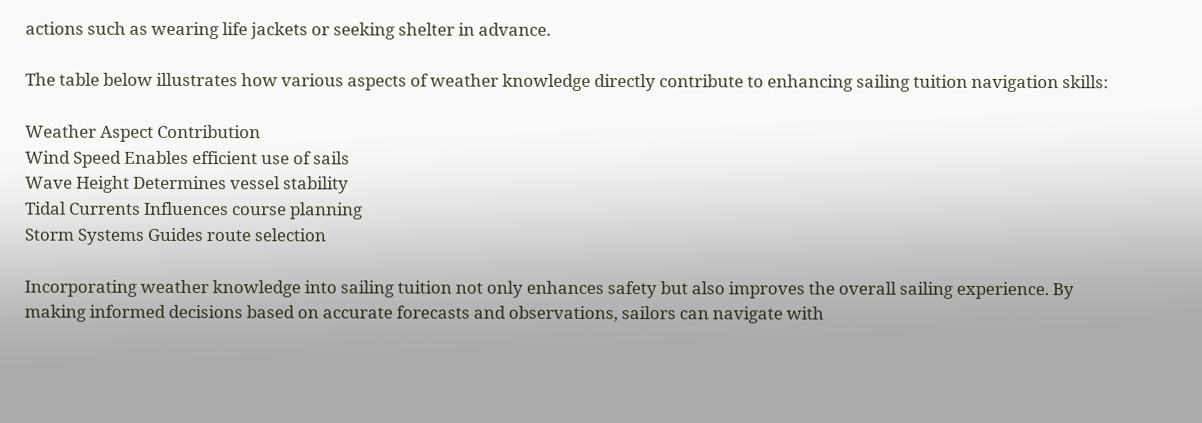actions such as wearing life jackets or seeking shelter in advance.

The table below illustrates how various aspects of weather knowledge directly contribute to enhancing sailing tuition navigation skills:

Weather Aspect Contribution
Wind Speed Enables efficient use of sails
Wave Height Determines vessel stability
Tidal Currents Influences course planning
Storm Systems Guides route selection

Incorporating weather knowledge into sailing tuition not only enhances safety but also improves the overall sailing experience. By making informed decisions based on accurate forecasts and observations, sailors can navigate with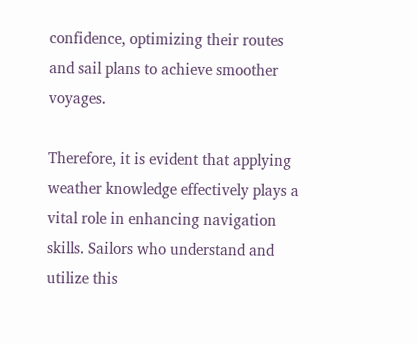confidence, optimizing their routes and sail plans to achieve smoother voyages.

Therefore, it is evident that applying weather knowledge effectively plays a vital role in enhancing navigation skills. Sailors who understand and utilize this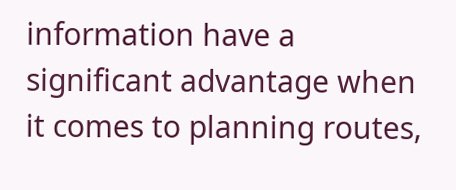information have a significant advantage when it comes to planning routes,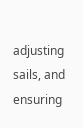adjusting sails, and ensuring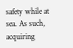safety while at sea. As such, acquiring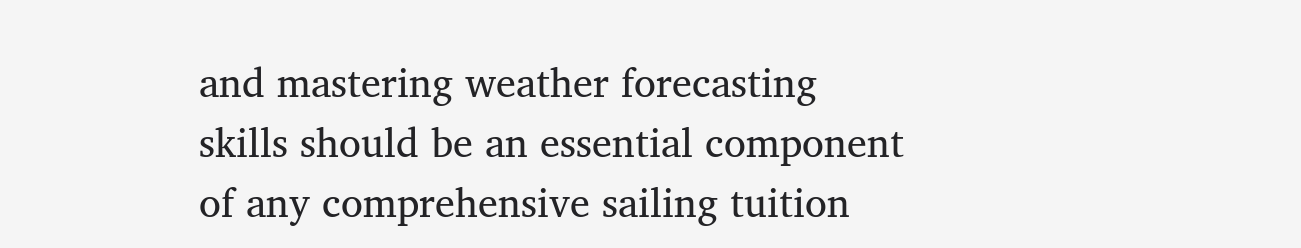and mastering weather forecasting skills should be an essential component of any comprehensive sailing tuition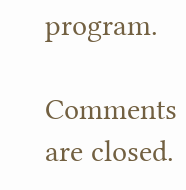program.

Comments are closed.